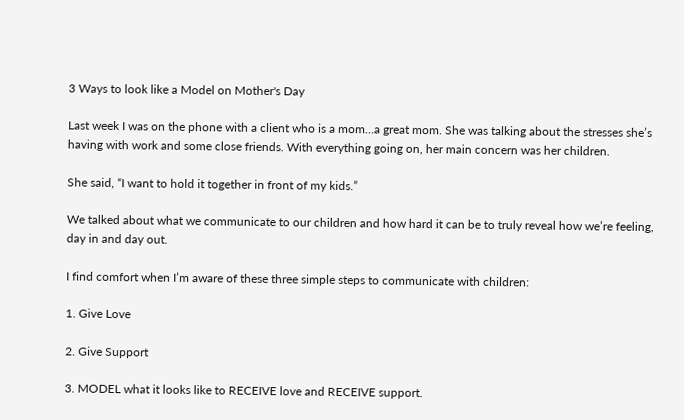3 Ways to look like a Model on Mother's Day

Last week I was on the phone with a client who is a mom…a great mom. She was talking about the stresses she’s having with work and some close friends. With everything going on, her main concern was her children.

She said, “I want to hold it together in front of my kids.”

We talked about what we communicate to our children and how hard it can be to truly reveal how we’re feeling, day in and day out.

I find comfort when I’m aware of these three simple steps to communicate with children:

1. Give Love

2. Give Support

3. MODEL what it looks like to RECEIVE love and RECEIVE support.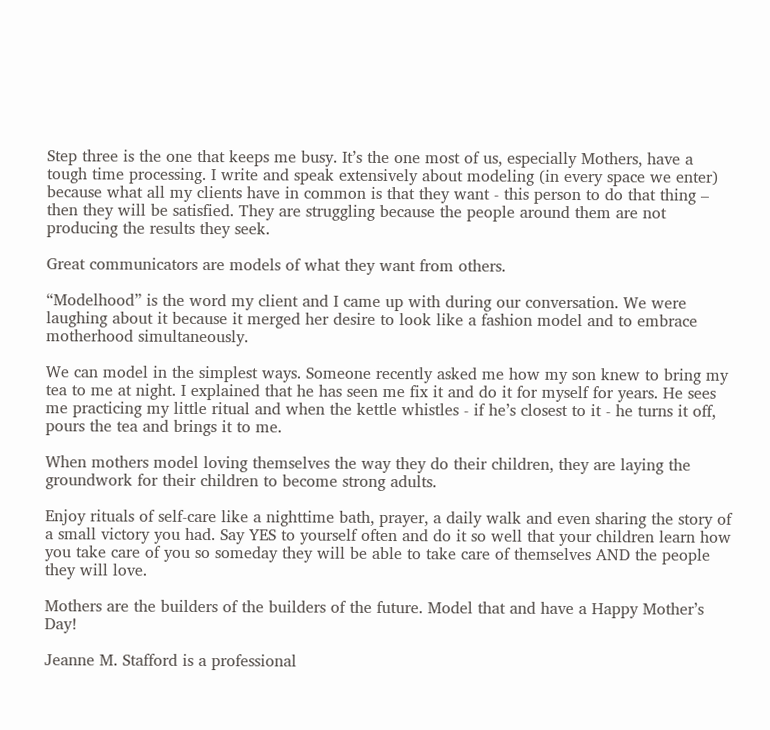Step three is the one that keeps me busy. It’s the one most of us, especially Mothers, have a tough time processing. I write and speak extensively about modeling (in every space we enter) because what all my clients have in common is that they want - this person to do that thing – then they will be satisfied. They are struggling because the people around them are not producing the results they seek.

Great communicators are models of what they want from others.

“Modelhood” is the word my client and I came up with during our conversation. We were laughing about it because it merged her desire to look like a fashion model and to embrace motherhood simultaneously.

We can model in the simplest ways. Someone recently asked me how my son knew to bring my tea to me at night. I explained that he has seen me fix it and do it for myself for years. He sees me practicing my little ritual and when the kettle whistles - if he’s closest to it - he turns it off, pours the tea and brings it to me.

When mothers model loving themselves the way they do their children, they are laying the groundwork for their children to become strong adults.

Enjoy rituals of self-care like a nighttime bath, prayer, a daily walk and even sharing the story of a small victory you had. Say YES to yourself often and do it so well that your children learn how you take care of you so someday they will be able to take care of themselves AND the people they will love.

Mothers are the builders of the builders of the future. Model that and have a Happy Mother’s Day!

Jeanne M. Stafford is a professional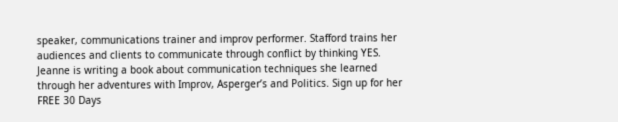speaker, communications trainer and improv performer. Stafford trains her audiences and clients to communicate through conflict by thinking YES. Jeanne is writing a book about communication techniques she learned through her adventures with Improv, Asperger’s and Politics. Sign up for her FREE 30 Days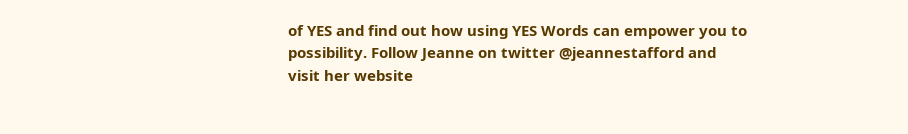of YES and find out how using YES Words can empower you to possibility. Follow Jeanne on twitter @jeannestafford and visit her website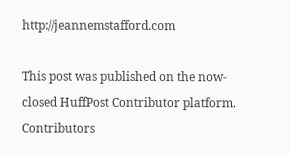http://jeannemstafford.com

This post was published on the now-closed HuffPost Contributor platform. Contributors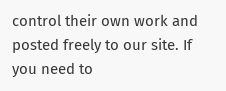control their own work and posted freely to our site. If you need to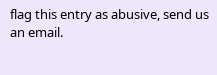flag this entry as abusive, send us an email.